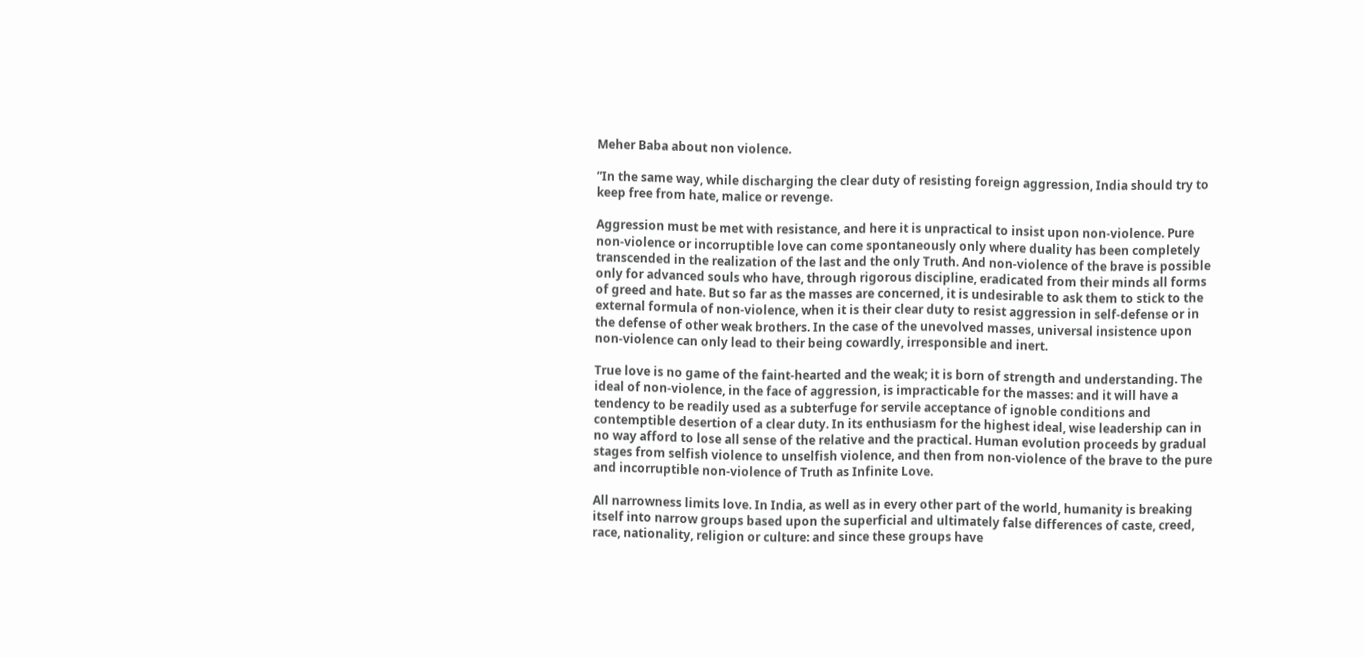Meher Baba about non violence.

”In the same way, while discharging the clear duty of resisting foreign aggression, India should try to keep free from hate, malice or revenge.

Aggression must be met with resistance, and here it is unpractical to insist upon non-violence. Pure non-violence or incorruptible love can come spontaneously only where duality has been completely transcended in the realization of the last and the only Truth. And non-violence of the brave is possible only for advanced souls who have, through rigorous discipline, eradicated from their minds all forms of greed and hate. But so far as the masses are concerned, it is undesirable to ask them to stick to the external formula of non-violence, when it is their clear duty to resist aggression in self-defense or in the defense of other weak brothers. In the case of the unevolved masses, universal insistence upon non-violence can only lead to their being cowardly, irresponsible and inert.

True love is no game of the faint-hearted and the weak; it is born of strength and understanding. The ideal of non-violence, in the face of aggression, is impracticable for the masses: and it will have a tendency to be readily used as a subterfuge for servile acceptance of ignoble conditions and contemptible desertion of a clear duty. In its enthusiasm for the highest ideal, wise leadership can in no way afford to lose all sense of the relative and the practical. Human evolution proceeds by gradual stages from selfish violence to unselfish violence, and then from non-violence of the brave to the pure and incorruptible non-violence of Truth as Infinite Love.

All narrowness limits love. In India, as well as in every other part of the world, humanity is breaking itself into narrow groups based upon the superficial and ultimately false differences of caste, creed, race, nationality, religion or culture: and since these groups have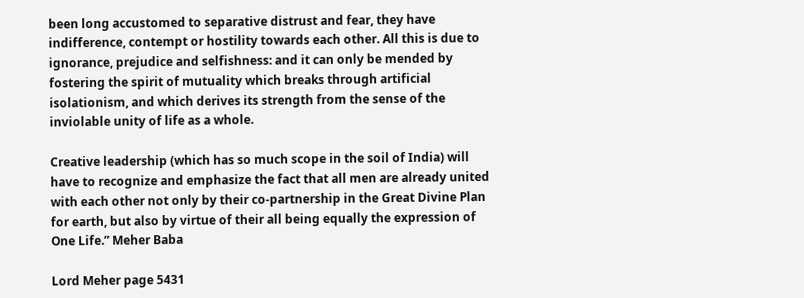been long accustomed to separative distrust and fear, they have indifference, contempt or hostility towards each other. All this is due to ignorance, prejudice and selfishness: and it can only be mended by fostering the spirit of mutuality which breaks through artificial isolationism, and which derives its strength from the sense of the inviolable unity of life as a whole.

Creative leadership (which has so much scope in the soil of India) will have to recognize and emphasize the fact that all men are already united with each other not only by their co-partnership in the Great Divine Plan for earth, but also by virtue of their all being equally the expression of One Life.” Meher Baba

Lord Meher page 5431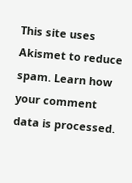This site uses Akismet to reduce spam. Learn how your comment data is processed.